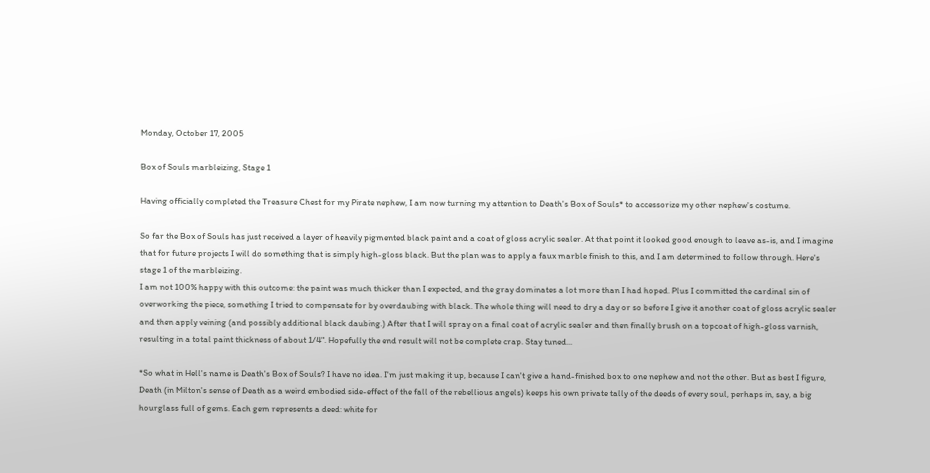Monday, October 17, 2005

Box of Souls marbleizing, Stage 1

Having officially completed the Treasure Chest for my Pirate nephew, I am now turning my attention to Death's Box of Souls* to accessorize my other nephew's costume.

So far the Box of Souls has just received a layer of heavily pigmented black paint and a coat of gloss acrylic sealer. At that point it looked good enough to leave as-is, and I imagine that for future projects I will do something that is simply high-gloss black. But the plan was to apply a faux marble finish to this, and I am determined to follow through. Here's stage 1 of the marbleizing.
I am not 100% happy with this outcome: the paint was much thicker than I expected, and the gray dominates a lot more than I had hoped. Plus I committed the cardinal sin of overworking the piece, something I tried to compensate for by overdaubing with black. The whole thing will need to dry a day or so before I give it another coat of gloss acrylic sealer and then apply veining (and possibly additional black daubing.) After that I will spray on a final coat of acrylic sealer and then finally brush on a topcoat of high-gloss varnish, resulting in a total paint thickness of about 1/4". Hopefully the end result will not be complete crap. Stay tuned...

*So what in Hell's name is Death's Box of Souls? I have no idea. I'm just making it up, because I can't give a hand-finished box to one nephew and not the other. But as best I figure, Death (in Milton's sense of Death as a weird embodied side-effect of the fall of the rebellious angels) keeps his own private tally of the deeds of every soul, perhaps in, say, a big hourglass full of gems. Each gem represents a deed: white for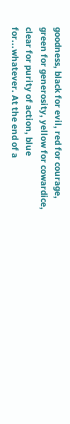goodness, black for evil, red for courage, green for generosity, yellow for cowardice, clear for purity of action, blue for...whatever. At the end of a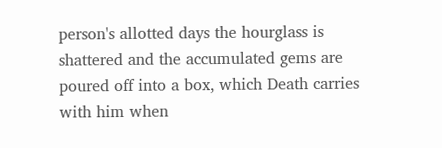person's allotted days the hourglass is shattered and the accumulated gems are poured off into a box, which Death carries with him when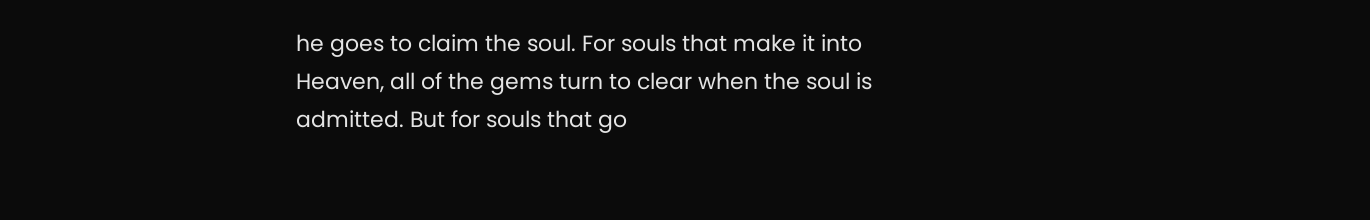he goes to claim the soul. For souls that make it into Heaven, all of the gems turn to clear when the soul is admitted. But for souls that go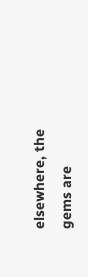elsewhere, the gems are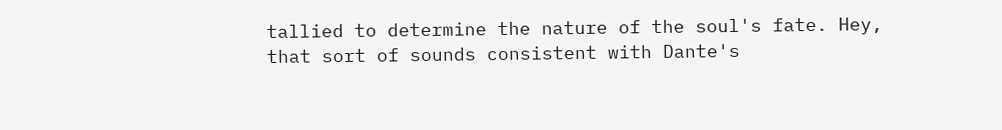tallied to determine the nature of the soul's fate. Hey, that sort of sounds consistent with Dante's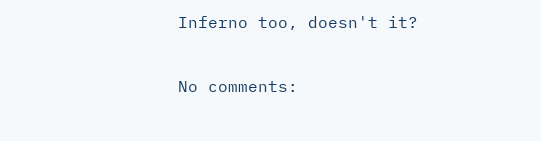Inferno too, doesn't it?

No comments: